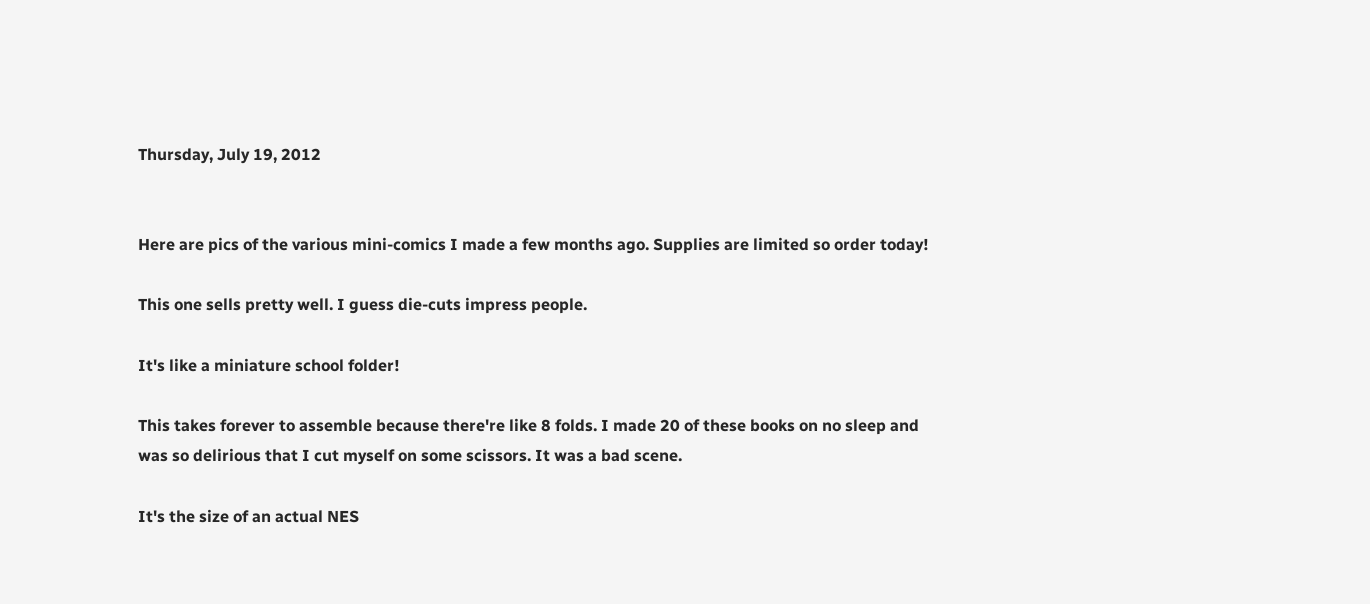Thursday, July 19, 2012


Here are pics of the various mini-comics I made a few months ago. Supplies are limited so order today!

This one sells pretty well. I guess die-cuts impress people.

It's like a miniature school folder!

This takes forever to assemble because there're like 8 folds. I made 20 of these books on no sleep and was so delirious that I cut myself on some scissors. It was a bad scene.

It's the size of an actual NES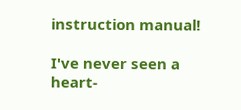instruction manual!

I've never seen a heart-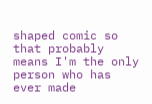shaped comic so that probably means I'm the only person who has ever made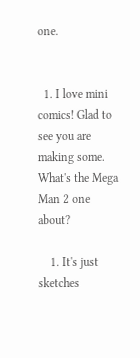one.


  1. I love mini comics! Glad to see you are making some. What's the Mega Man 2 one about?

    1. It's just sketches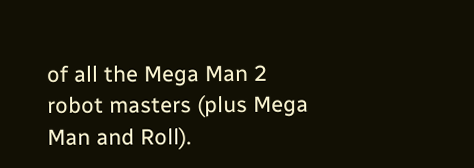of all the Mega Man 2 robot masters (plus Mega Man and Roll).